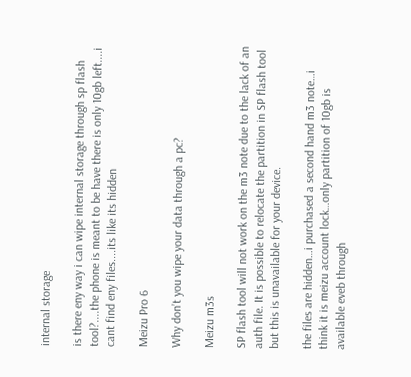internal storage

is there eny way i can wipe internal storage through sp flash tool?....the phone is meant to be have there is only 10gb left....i cant find eny files....its like its hidden

Meizu Pro 6

Why don’t you wipe your data through a pc?

Meizu m3s

SP flash tool will not work on the m3 note due to the lack of an auth file. It is possible to relocate the partition in SP flash tool but this is unavailable for your device.

the files are hidden…i purchased a second hand m3 note…i think it is meizu account lock…only partition of 10gb is available eveb through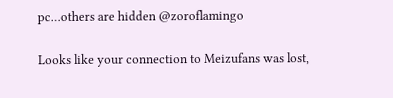pc…others are hidden @zoroflamingo

Looks like your connection to Meizufans was lost,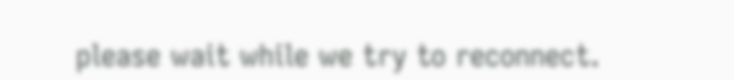please wait while we try to reconnect.